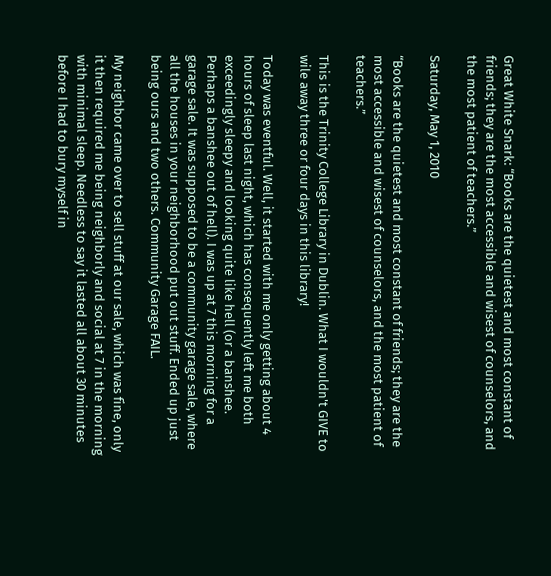Great White Snark: “Books are the quietest and most constant of friends; they are the most accessible and wisest of counselors, and the most patient of teachers.”

Saturday, May 1, 2010

“Books are the quietest and most constant of friends; they are the most accessible and wisest of counselors, and the most patient of teachers.”

This is the Trinity College Library in Dublin. What I wouldn't GIVE to wile away three or four days in this library!

Today was eventful. Well, it started with me only getting about 4 hours of sleep last night, which has consequently left me both exceedingly sleepy and looking quite like hell (or a banshee. Perhaps a banshee out of hell). I was up at 7 this morning for a garage sale. It was supposed to be a community garage sale, where all the houses in your neighborhood put out stuff. Ended up just being ours and two others. Community Garage FAIL.

My neighbor came over to sell stuff at our sale, which was fine, only it then required me being neighborly and social at 7 in the morning with minimal sleep. Needless to say it lasted all about 30 minutes before I had to bury myself in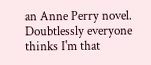an Anne Perry novel. Doubtlessly everyone thinks I'm that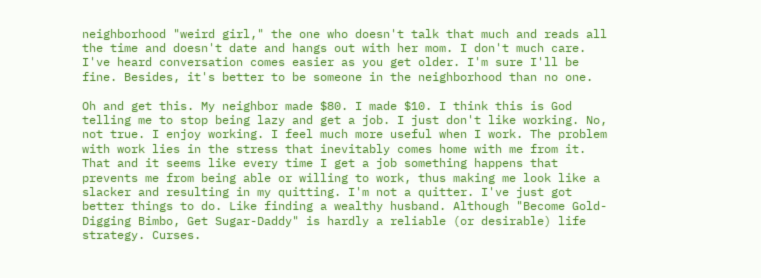neighborhood "weird girl," the one who doesn't talk that much and reads all the time and doesn't date and hangs out with her mom. I don't much care. I've heard conversation comes easier as you get older. I'm sure I'll be fine. Besides, it's better to be someone in the neighborhood than no one.

Oh and get this. My neighbor made $80. I made $10. I think this is God telling me to stop being lazy and get a job. I just don't like working. No, not true. I enjoy working. I feel much more useful when I work. The problem with work lies in the stress that inevitably comes home with me from it. That and it seems like every time I get a job something happens that prevents me from being able or willing to work, thus making me look like a slacker and resulting in my quitting. I'm not a quitter. I've just got better things to do. Like finding a wealthy husband. Although "Become Gold-Digging Bimbo, Get Sugar-Daddy" is hardly a reliable (or desirable) life strategy. Curses.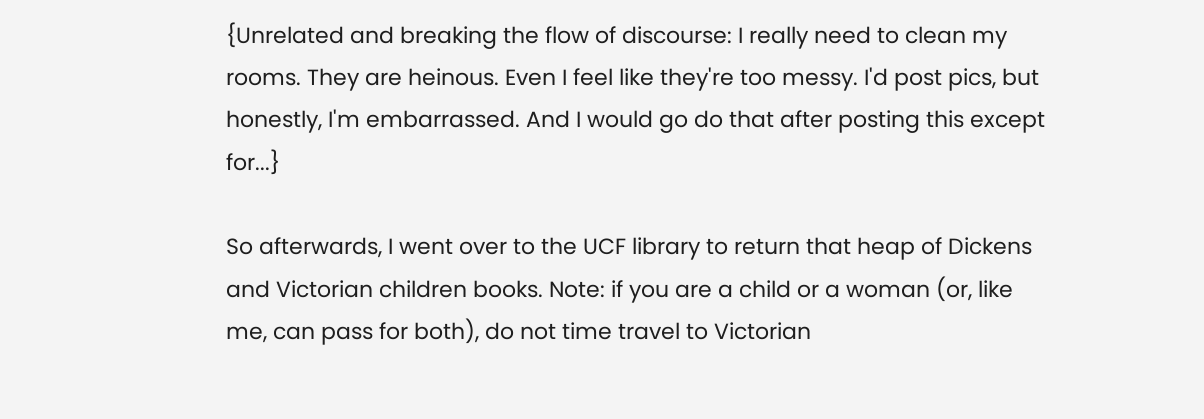{Unrelated and breaking the flow of discourse: I really need to clean my rooms. They are heinous. Even I feel like they're too messy. I'd post pics, but honestly, I'm embarrassed. And I would go do that after posting this except for...}

So afterwards, I went over to the UCF library to return that heap of Dickens and Victorian children books. Note: if you are a child or a woman (or, like me, can pass for both), do not time travel to Victorian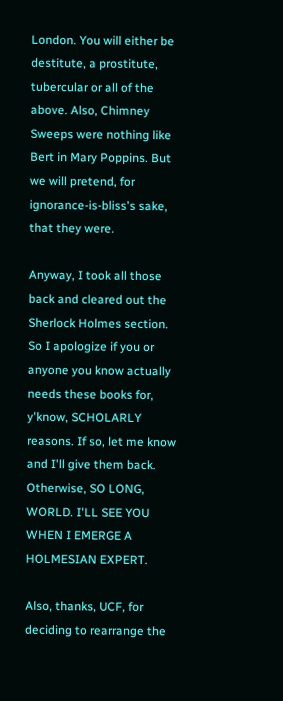London. You will either be destitute, a prostitute, tubercular or all of the above. Also, Chimney Sweeps were nothing like Bert in Mary Poppins. But we will pretend, for ignorance-is-bliss's sake, that they were.

Anyway, I took all those back and cleared out the Sherlock Holmes section. So I apologize if you or anyone you know actually needs these books for, y'know, SCHOLARLY reasons. If so, let me know and I'll give them back. Otherwise, SO LONG, WORLD. I'LL SEE YOU WHEN I EMERGE A HOLMESIAN EXPERT.

Also, thanks, UCF, for deciding to rearrange the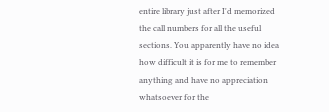entire library just after I'd memorized the call numbers for all the useful sections. You apparently have no idea how difficult it is for me to remember anything and have no appreciation whatsoever for the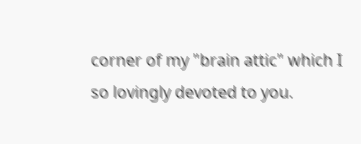corner of my "brain attic" which I so lovingly devoted to you.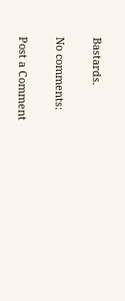Bastards.

No comments:

Post a Comment